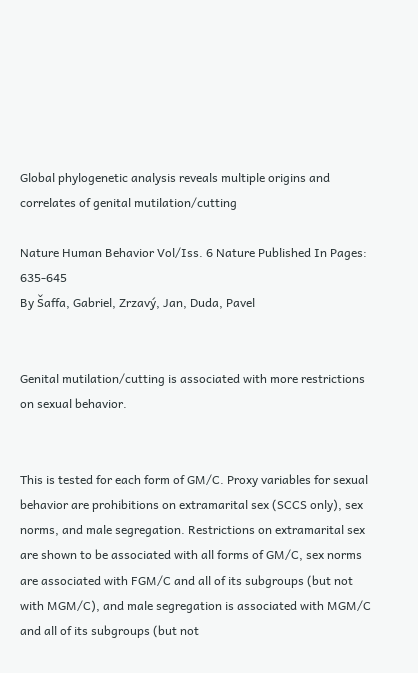Global phylogenetic analysis reveals multiple origins and correlates of genital mutilation/cutting

Nature Human Behavior Vol/Iss. 6 Nature Published In Pages: 635-645
By Šaffa, Gabriel, Zrzavý, Jan, Duda, Pavel


Genital mutilation/cutting is associated with more restrictions on sexual behavior.


This is tested for each form of GM/C. Proxy variables for sexual behavior are prohibitions on extramarital sex (SCCS only), sex norms, and male segregation. Restrictions on extramarital sex are shown to be associated with all forms of GM/C, sex norms are associated with FGM/C and all of its subgroups (but not with MGM/C), and male segregation is associated with MGM/C and all of its subgroups (but not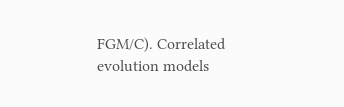FGM/C). Correlated evolution models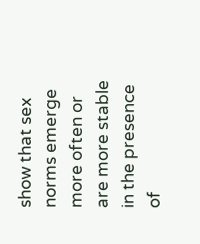show that sex norms emerge more often or are more stable in the presence of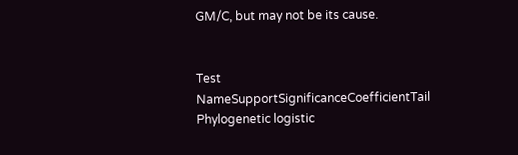GM/C, but may not be its cause.


Test NameSupportSignificanceCoefficientTail
Phylogenetic logistic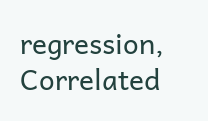regression, Correlated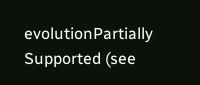evolutionPartially Supported (see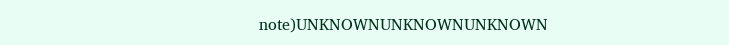note)UNKNOWNUNKNOWNUNKNOWN